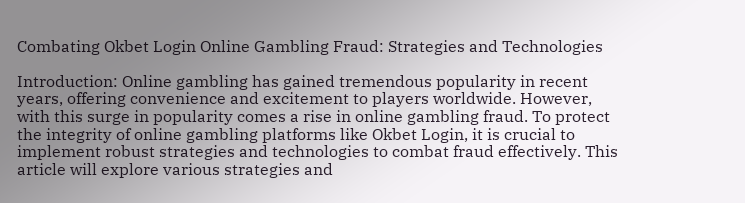Combating Okbet Login Online Gambling Fraud: Strategies and Technologies

Introduction: Online gambling has gained tremendous popularity in recent years, offering convenience and excitement to players worldwide. However, with this surge in popularity comes a rise in online gambling fraud. To protect the integrity of online gambling platforms like Okbet Login, it is crucial to implement robust strategies and technologies to combat fraud effectively. This article will explore various strategies and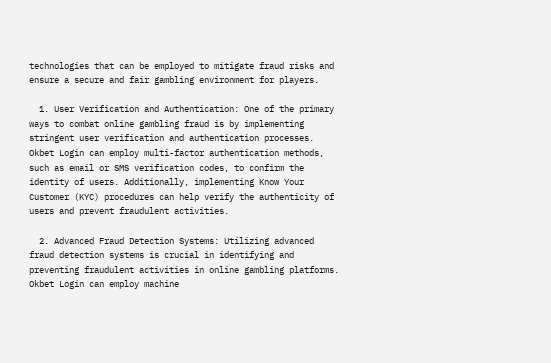technologies that can be employed to mitigate fraud risks and ensure a secure and fair gambling environment for players.

  1. User Verification and Authentication: One of the primary ways to combat online gambling fraud is by implementing stringent user verification and authentication processes. Okbet Login can employ multi-factor authentication methods, such as email or SMS verification codes, to confirm the identity of users. Additionally, implementing Know Your Customer (KYC) procedures can help verify the authenticity of users and prevent fraudulent activities.

  2. Advanced Fraud Detection Systems: Utilizing advanced fraud detection systems is crucial in identifying and preventing fraudulent activities in online gambling platforms. Okbet Login can employ machine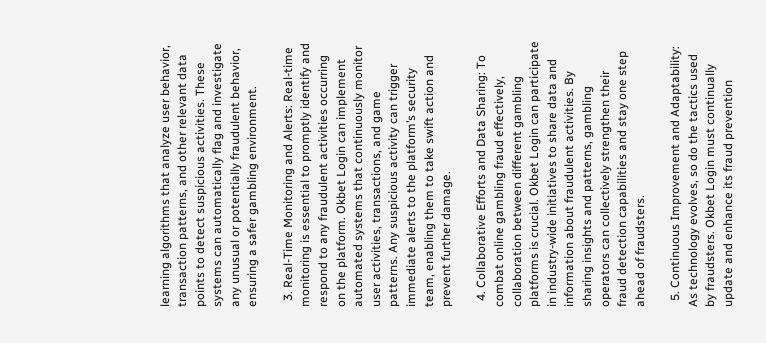learning algorithms that analyze user behavior, transaction patterns, and other relevant data points to detect suspicious activities. These systems can automatically flag and investigate any unusual or potentially fraudulent behavior, ensuring a safer gambling environment.

  3. Real-Time Monitoring and Alerts: Real-time monitoring is essential to promptly identify and respond to any fraudulent activities occurring on the platform. Okbet Login can implement automated systems that continuously monitor user activities, transactions, and game patterns. Any suspicious activity can trigger immediate alerts to the platform’s security team, enabling them to take swift action and prevent further damage.

  4. Collaborative Efforts and Data Sharing: To combat online gambling fraud effectively, collaboration between different gambling platforms is crucial. Okbet Login can participate in industry-wide initiatives to share data and information about fraudulent activities. By sharing insights and patterns, gambling operators can collectively strengthen their fraud detection capabilities and stay one step ahead of fraudsters.

  5. Continuous Improvement and Adaptability: As technology evolves, so do the tactics used by fraudsters. Okbet Login must continually update and enhance its fraud prevention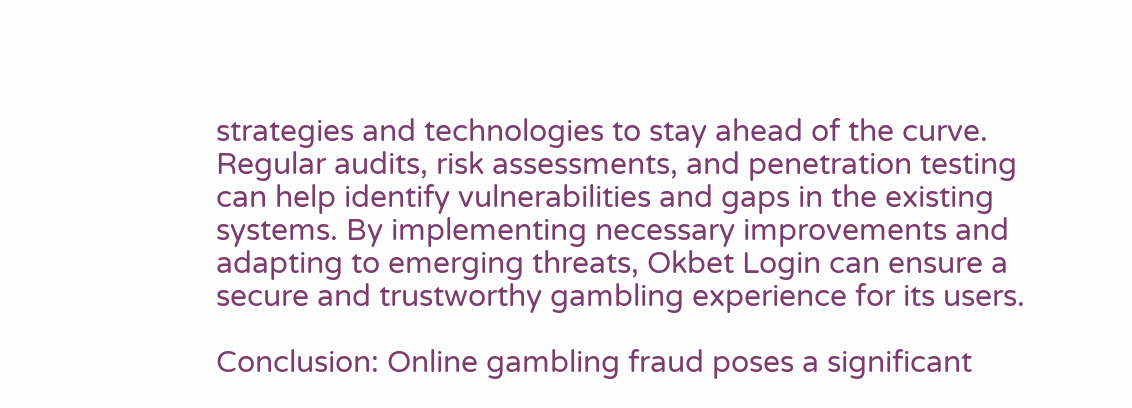strategies and technologies to stay ahead of the curve. Regular audits, risk assessments, and penetration testing can help identify vulnerabilities and gaps in the existing systems. By implementing necessary improvements and adapting to emerging threats, Okbet Login can ensure a secure and trustworthy gambling experience for its users.

Conclusion: Online gambling fraud poses a significant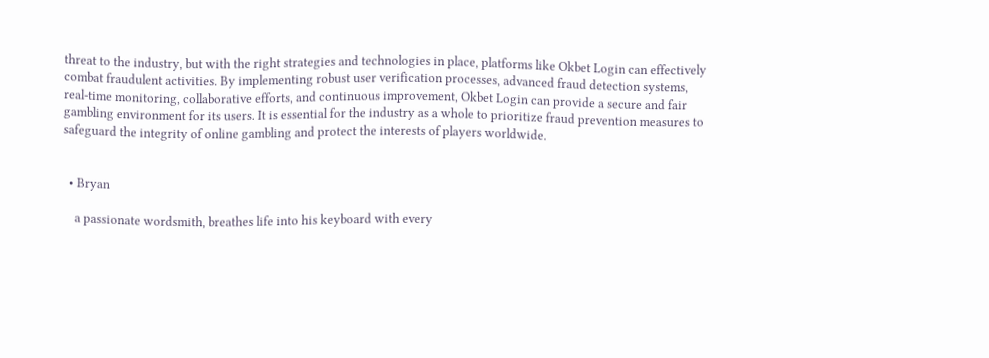threat to the industry, but with the right strategies and technologies in place, platforms like Okbet Login can effectively combat fraudulent activities. By implementing robust user verification processes, advanced fraud detection systems, real-time monitoring, collaborative efforts, and continuous improvement, Okbet Login can provide a secure and fair gambling environment for its users. It is essential for the industry as a whole to prioritize fraud prevention measures to safeguard the integrity of online gambling and protect the interests of players worldwide.


  • Bryan

    a passionate wordsmith, breathes life into his keyboard with every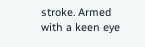stroke. Armed with a keen eye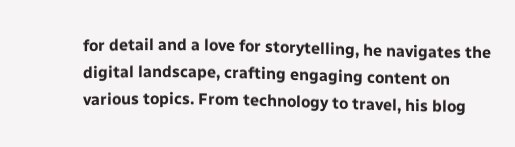for detail and a love for storytelling, he navigates the digital landscape, crafting engaging content on various topics. From technology to travel, his blog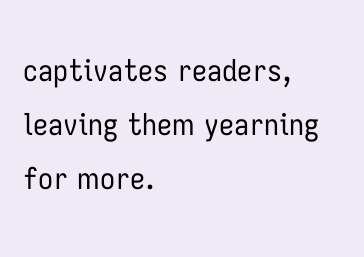captivates readers, leaving them yearning for more.